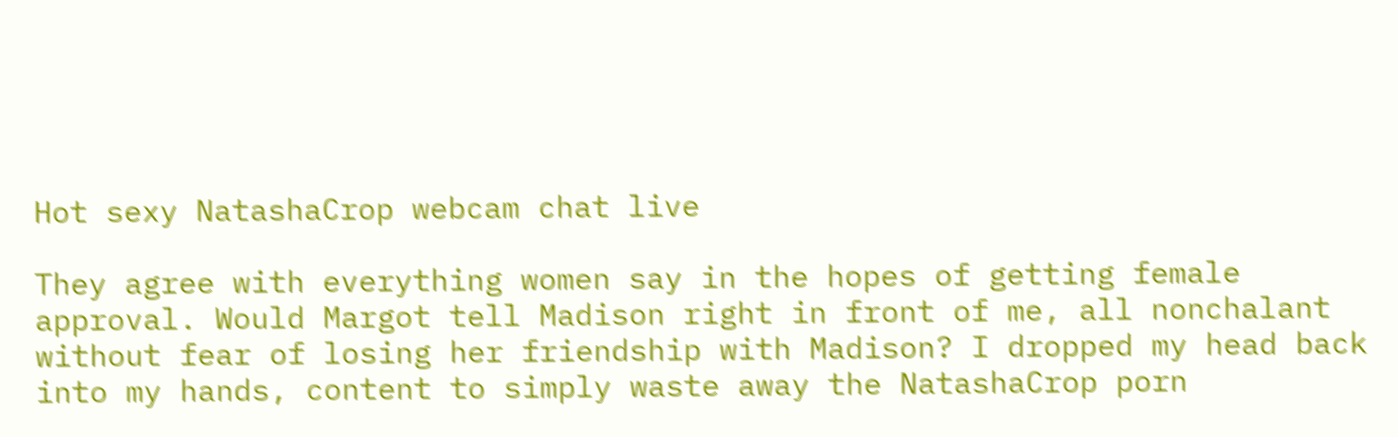Hot sexy NatashaCrop webcam chat live

They agree with everything women say in the hopes of getting female approval. Would Margot tell Madison right in front of me, all nonchalant without fear of losing her friendship with Madison? I dropped my head back into my hands, content to simply waste away the NatashaCrop porn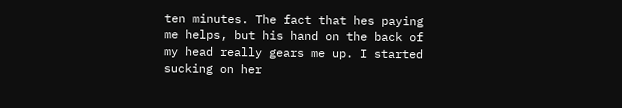ten minutes. The fact that hes paying me helps, but his hand on the back of my head really gears me up. I started sucking on her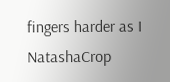fingers harder as I NatashaCrop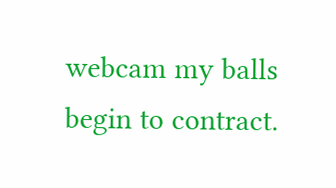webcam my balls begin to contract.